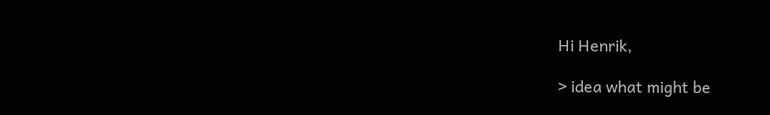Hi Henrik,

> idea what might be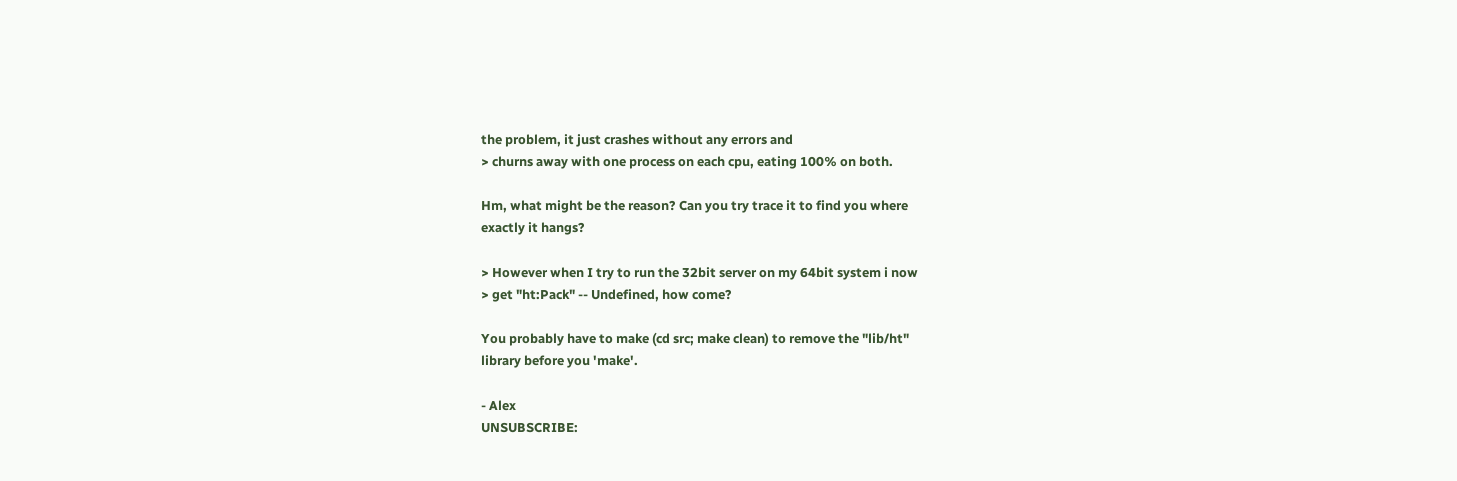the problem, it just crashes without any errors and
> churns away with one process on each cpu, eating 100% on both.

Hm, what might be the reason? Can you try trace it to find you where
exactly it hangs?

> However when I try to run the 32bit server on my 64bit system i now
> get "ht:Pack" -- Undefined, how come?

You probably have to make (cd src; make clean) to remove the "lib/ht"
library before you 'make'.

- Alex
UNSUBSCRIBE: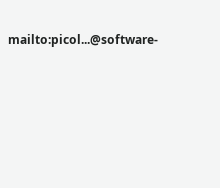mailto:picol...@software-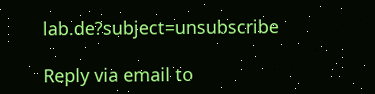lab.de?subject=unsubscribe

Reply via email to